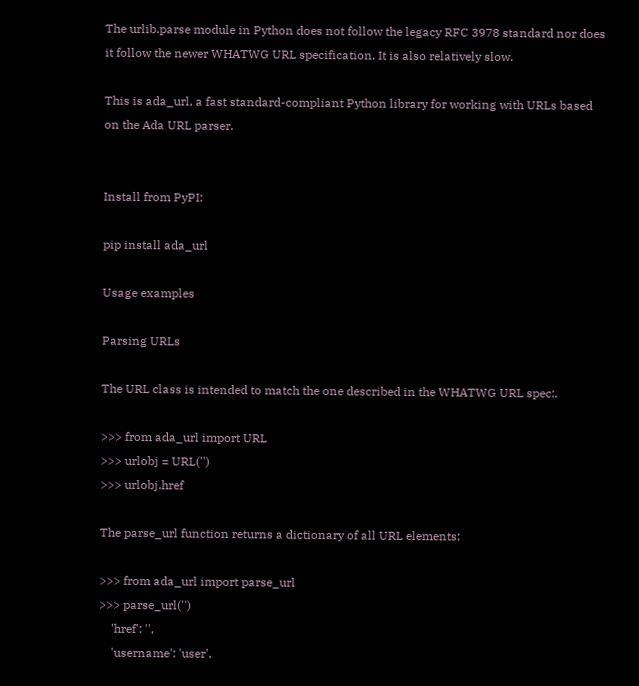The urlib.parse module in Python does not follow the legacy RFC 3978 standard nor does it follow the newer WHATWG URL specification. It is also relatively slow.

This is ada_url, a fast standard-compliant Python library for working with URLs based on the Ada URL parser.


Install from PyPI:

pip install ada_url

Usage examples

Parsing URLs

The URL class is intended to match the one described in the WHATWG URL spec:.

>>> from ada_url import URL
>>> urlobj = URL('')
>>> urlobj.href

The parse_url function returns a dictionary of all URL elements:

>>> from ada_url import parse_url
>>> parse_url('')
    'href': '',
    'username': 'user',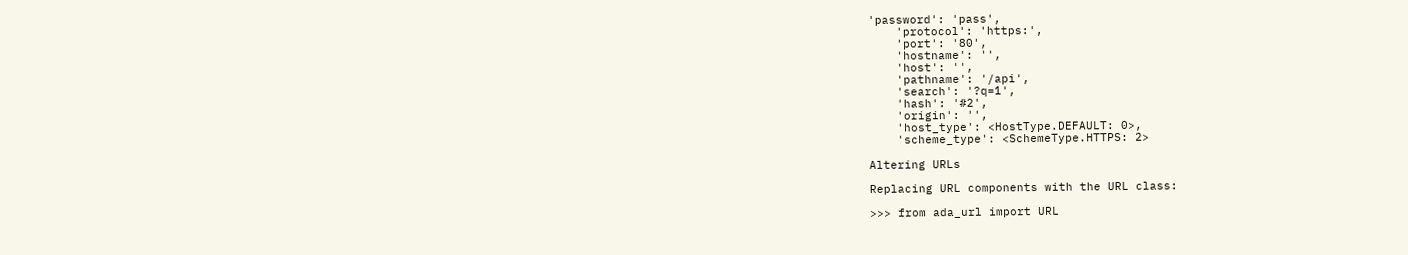'password': 'pass',
    'protocol': 'https:',
    'port': '80',
    'hostname': '',
    'host': '',
    'pathname': '/api',
    'search': '?q=1',
    'hash': '#2',
    'origin': '',
    'host_type': <HostType.DEFAULT: 0>,
    'scheme_type': <SchemeType.HTTPS: 2>

Altering URLs

Replacing URL components with the URL class:

>>> from ada_url import URL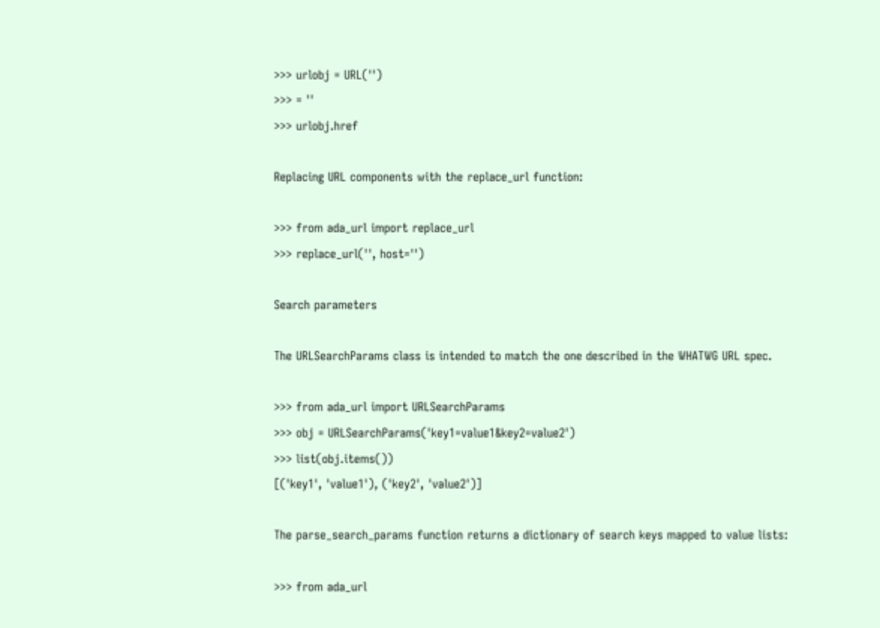>>> urlobj = URL('')
>>> = ''
>>> urlobj.href

Replacing URL components with the replace_url function:

>>> from ada_url import replace_url
>>> replace_url('', host='')

Search parameters

The URLSearchParams class is intended to match the one described in the WHATWG URL spec.

>>> from ada_url import URLSearchParams
>>> obj = URLSearchParams('key1=value1&key2=value2')
>>> list(obj.items())
[('key1', 'value1'), ('key2', 'value2')]

The parse_search_params function returns a dictionary of search keys mapped to value lists:

>>> from ada_url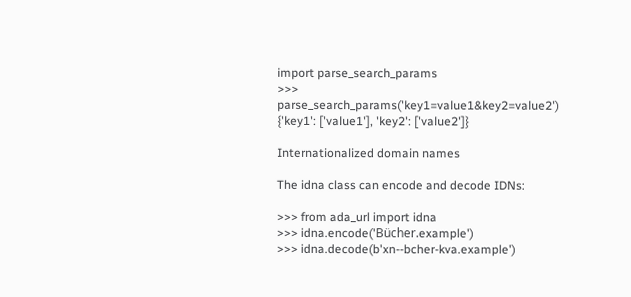import parse_search_params
>>> parse_search_params('key1=value1&key2=value2')
{'key1': ['value1'], 'key2': ['value2']}

Internationalized domain names

The idna class can encode and decode IDNs:

>>> from ada_url import idna
>>> idna.encode('Bücher.example')
>>> idna.decode(b'xn--bcher-kva.example')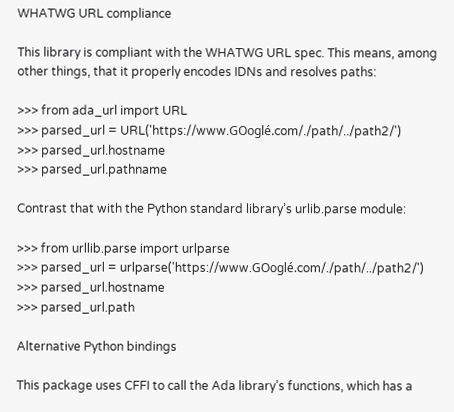WHATWG URL compliance

This library is compliant with the WHATWG URL spec. This means, among other things, that it properly encodes IDNs and resolves paths:

>>> from ada_url import URL
>>> parsed_url = URL('https://www.GOoglé.com/./path/../path2/')
>>> parsed_url.hostname
>>> parsed_url.pathname

Contrast that with the Python standard library’s urlib.parse module:

>>> from urllib.parse import urlparse
>>> parsed_url = urlparse('https://www.GOoglé.com/./path/../path2/')
>>> parsed_url.hostname
>>> parsed_url.path

Alternative Python bindings

This package uses CFFI to call the Ada library’s functions, which has a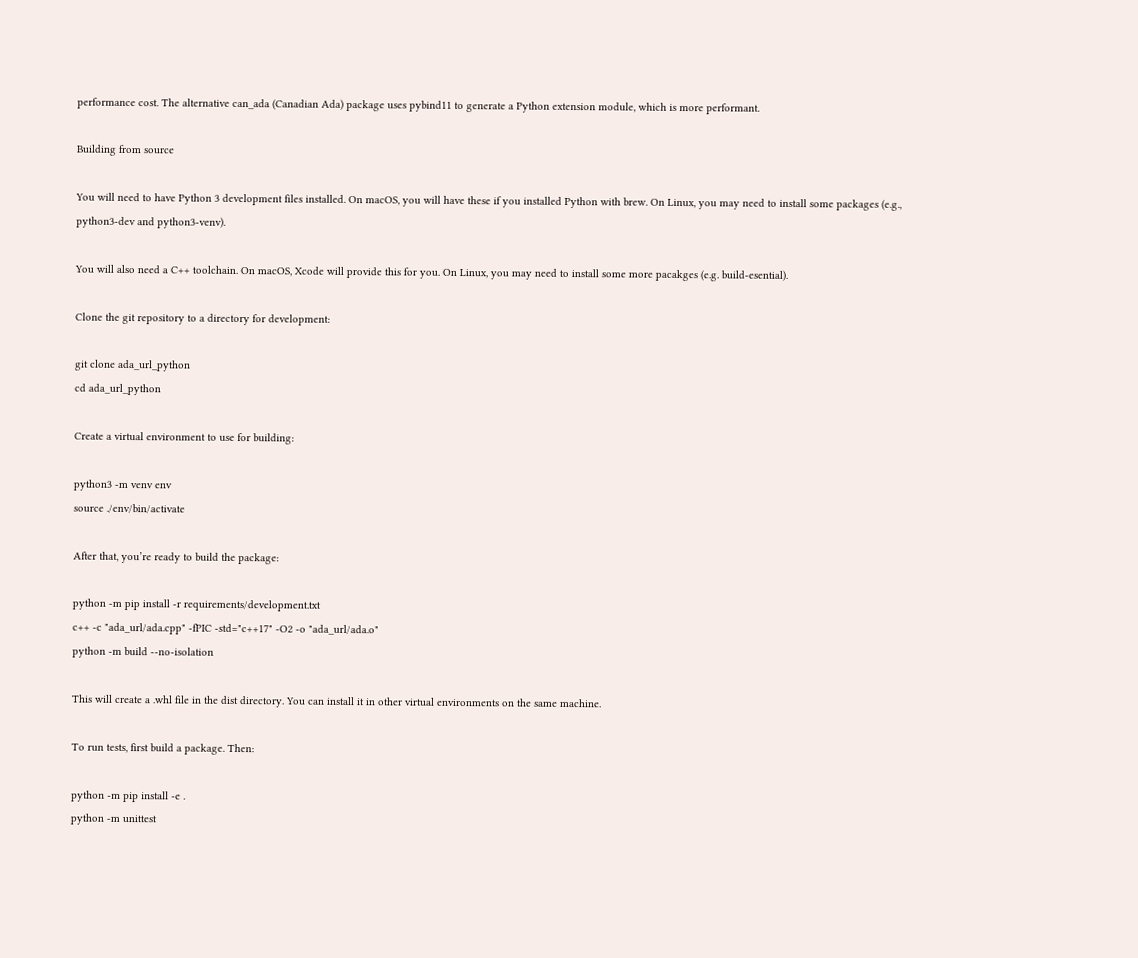performance cost. The alternative can_ada (Canadian Ada) package uses pybind11 to generate a Python extension module, which is more performant.

Building from source

You will need to have Python 3 development files installed. On macOS, you will have these if you installed Python with brew. On Linux, you may need to install some packages (e.g., python3-dev and python3-venv).

You will also need a C++ toolchain. On macOS, Xcode will provide this for you. On Linux, you may need to install some more pacakges (e.g. build-esential).

Clone the git repository to a directory for development:

git clone ada_url_python
cd ada_url_python

Create a virtual environment to use for building:

python3 -m venv env
source ./env/bin/activate

After that, you’re ready to build the package:

python -m pip install -r requirements/development.txt
c++ -c "ada_url/ada.cpp" -fPIC -std="c++17" -O2 -o "ada_url/ada.o"
python -m build --no-isolation

This will create a .whl file in the dist directory. You can install it in other virtual environments on the same machine.

To run tests, first build a package. Then:

python -m pip install -e .
python -m unittest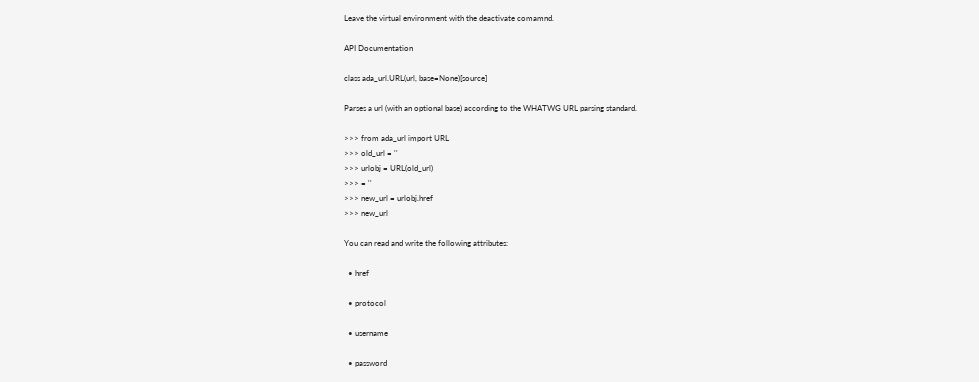Leave the virtual environment with the deactivate comamnd.

API Documentation

class ada_url.URL(url, base=None)[source]

Parses a url (with an optional base) according to the WHATWG URL parsing standard.

>>> from ada_url import URL
>>> old_url = ''
>>> urlobj = URL(old_url)
>>> = ''
>>> new_url = urlobj.href
>>> new_url

You can read and write the following attributes:

  • href

  • protocol

  • username

  • password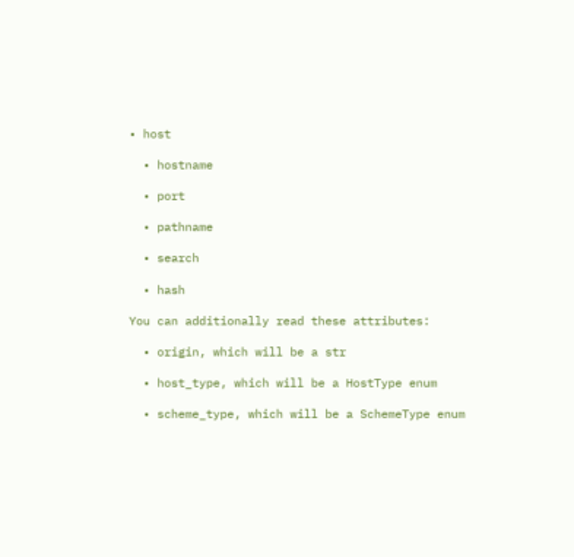• host

  • hostname

  • port

  • pathname

  • search

  • hash

You can additionally read these attributes:

  • origin, which will be a str

  • host_type, which will be a HostType enum

  • scheme_type, which will be a SchemeType enum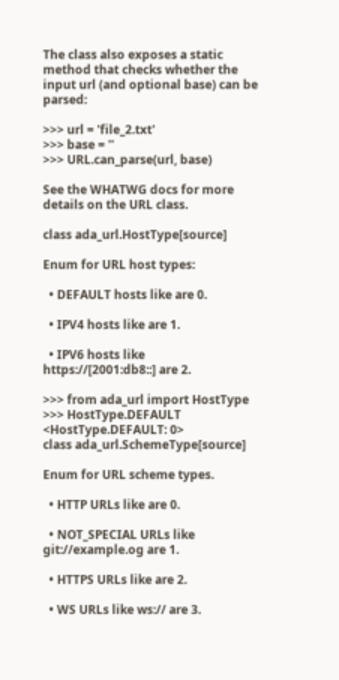The class also exposes a static method that checks whether the input url (and optional base) can be parsed:

>>> url = 'file_2.txt'
>>> base = ''
>>> URL.can_parse(url, base)

See the WHATWG docs for more details on the URL class.

class ada_url.HostType[source]

Enum for URL host types:

  • DEFAULT hosts like are 0.

  • IPV4 hosts like are 1.

  • IPV6 hosts like https://[2001:db8::] are 2.

>>> from ada_url import HostType
>>> HostType.DEFAULT
<HostType.DEFAULT: 0>
class ada_url.SchemeType[source]

Enum for URL scheme types.

  • HTTP URLs like are 0.

  • NOT_SPECIAL URLs like git://example.og are 1.

  • HTTPS URLs like are 2.

  • WS URLs like ws:// are 3.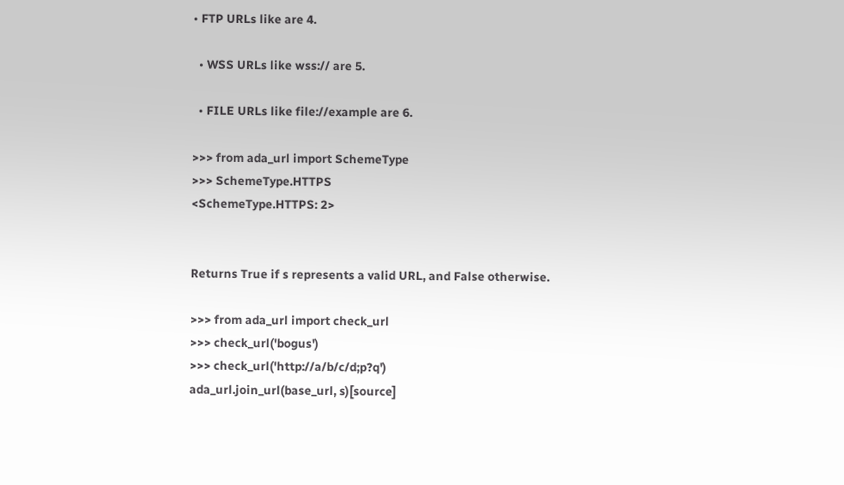• FTP URLs like are 4.

  • WSS URLs like wss:// are 5.

  • FILE URLs like file://example are 6.

>>> from ada_url import SchemeType
>>> SchemeType.HTTPS
<SchemeType.HTTPS: 2>


Returns True if s represents a valid URL, and False otherwise.

>>> from ada_url import check_url
>>> check_url('bogus')
>>> check_url('http://a/b/c/d;p?q')
ada_url.join_url(base_url, s)[source]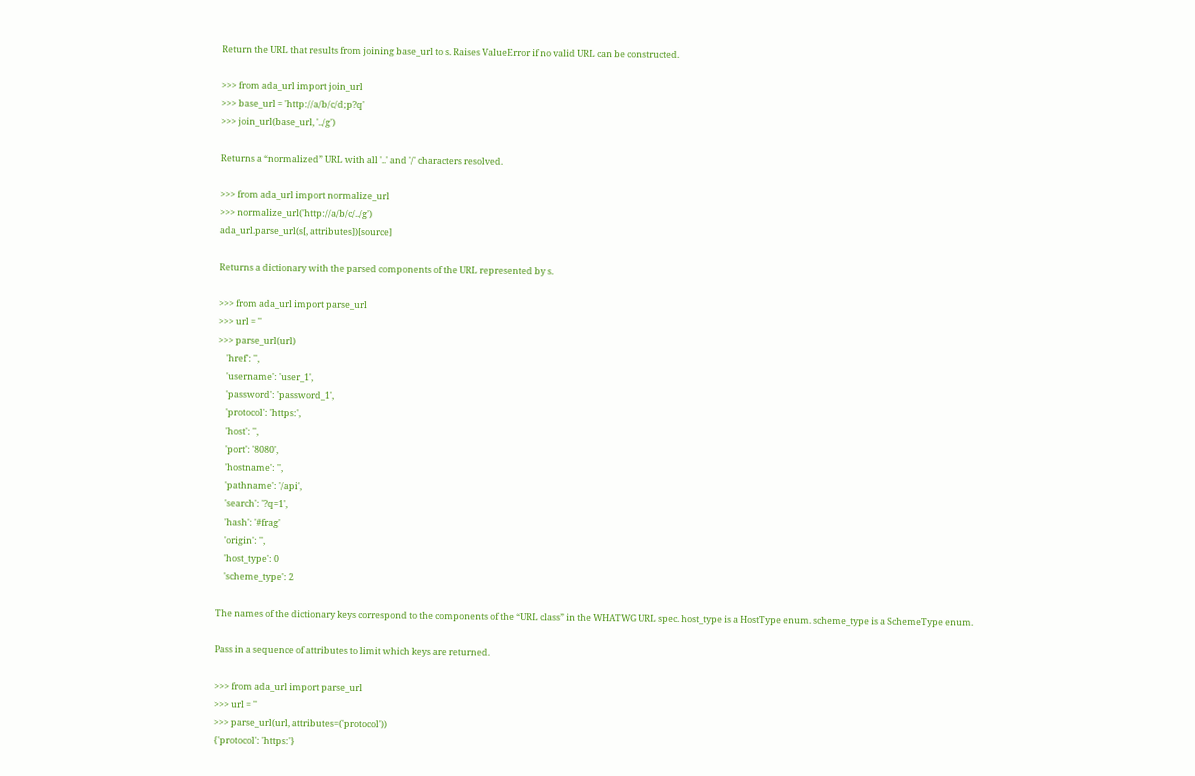Return the URL that results from joining base_url to s. Raises ValueError if no valid URL can be constructed.

>>> from ada_url import join_url
>>> base_url = 'http://a/b/c/d;p?q'
>>> join_url(base_url, '../g')

Returns a “normalized” URL with all '..' and '/' characters resolved.

>>> from ada_url import normalize_url
>>> normalize_url('http://a/b/c/../g')
ada_url.parse_url(s[, attributes])[source]

Returns a dictionary with the parsed components of the URL represented by s.

>>> from ada_url import parse_url
>>> url = ''
>>> parse_url(url)
    'href': '',
    'username': 'user_1',
    'password': 'password_1',
    'protocol': 'https:',
    'host': '',
    'port': '8080',
    'hostname': '',
    'pathname': '/api',
    'search': '?q=1',
    'hash': '#frag'
    'origin': '',
    'host_type': 0
    'scheme_type': 2

The names of the dictionary keys correspond to the components of the “URL class” in the WHATWG URL spec. host_type is a HostType enum. scheme_type is a SchemeType enum.

Pass in a sequence of attributes to limit which keys are returned.

>>> from ada_url import parse_url
>>> url = ''
>>> parse_url(url, attributes=('protocol'))
{'protocol': 'https:'}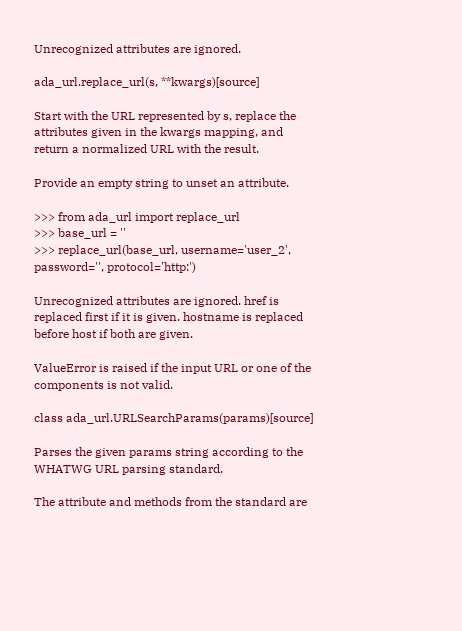Unrecognized attributes are ignored.

ada_url.replace_url(s, **kwargs)[source]

Start with the URL represented by s, replace the attributes given in the kwargs mapping, and return a normalized URL with the result.

Provide an empty string to unset an attribute.

>>> from ada_url import replace_url
>>> base_url = ''
>>> replace_url(base_url, username='user_2', password='', protocol='http:')

Unrecognized attributes are ignored. href is replaced first if it is given. hostname is replaced before host if both are given.

ValueError is raised if the input URL or one of the components is not valid.

class ada_url.URLSearchParams(params)[source]

Parses the given params string according to the WHATWG URL parsing standard.

The attribute and methods from the standard are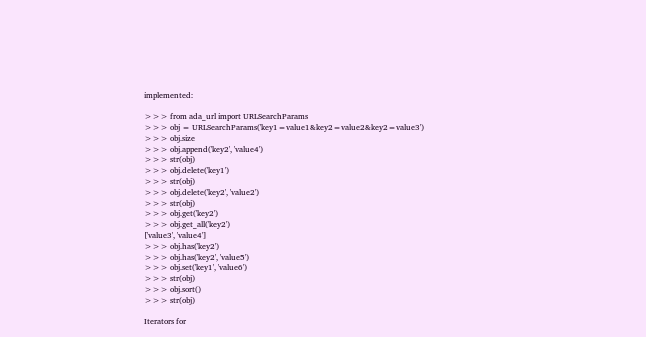implemented:

>>> from ada_url import URLSearchParams
>>> obj = URLSearchParams('key1=value1&key2=value2&key2=value3')
>>> obj.size
>>> obj.append('key2', 'value4')
>>> str(obj)
>>> obj.delete('key1')
>>> str(obj)
>>> obj.delete('key2', 'value2')
>>> str(obj)
>>> obj.get('key2')
>>> obj.get_all('key2')
['value3', 'value4']
>>> obj.has('key2')
>>> obj.has('key2', 'value5')
>>> obj.set('key1', 'value6')
>>> str(obj)
>>> obj.sort()
>>> str(obj)

Iterators for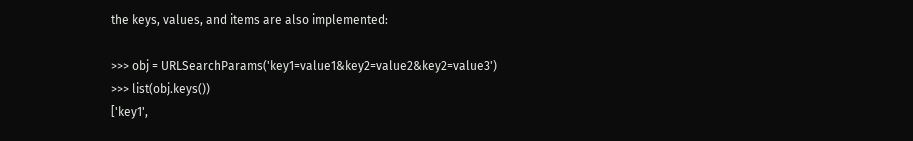the keys, values, and items are also implemented:

>>> obj = URLSearchParams('key1=value1&key2=value2&key2=value3')
>>> list(obj.keys())
['key1',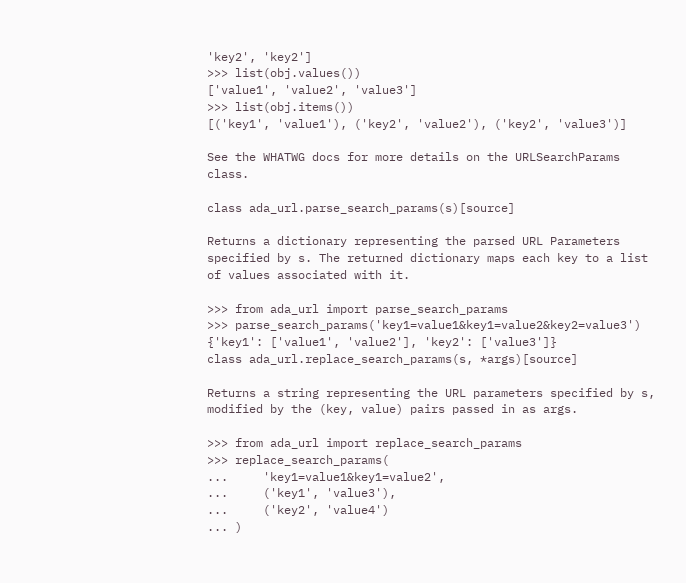'key2', 'key2']
>>> list(obj.values())
['value1', 'value2', 'value3']
>>> list(obj.items())
[('key1', 'value1'), ('key2', 'value2'), ('key2', 'value3')]

See the WHATWG docs for more details on the URLSearchParams class.

class ada_url.parse_search_params(s)[source]

Returns a dictionary representing the parsed URL Parameters specified by s. The returned dictionary maps each key to a list of values associated with it.

>>> from ada_url import parse_search_params
>>> parse_search_params('key1=value1&key1=value2&key2=value3')
{'key1': ['value1', 'value2'], 'key2': ['value3']}
class ada_url.replace_search_params(s, *args)[source]

Returns a string representing the URL parameters specified by s, modified by the (key, value) pairs passed in as args.

>>> from ada_url import replace_search_params
>>> replace_search_params(
...     'key1=value1&key1=value2',
...     ('key1', 'value3'),
...     ('key2', 'value4')
... )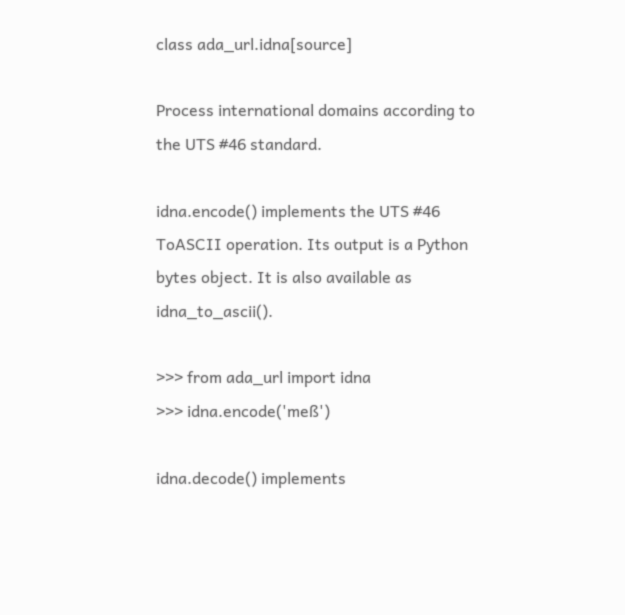class ada_url.idna[source]

Process international domains according to the UTS #46 standard.

idna.encode() implements the UTS #46 ToASCII operation. Its output is a Python bytes object. It is also available as idna_to_ascii().

>>> from ada_url import idna
>>> idna.encode('meß')

idna.decode() implements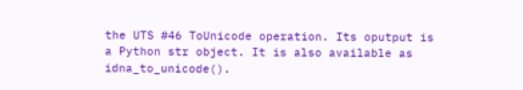the UTS #46 ToUnicode operation. Its oputput is a Python str object. It is also available as idna_to_unicode().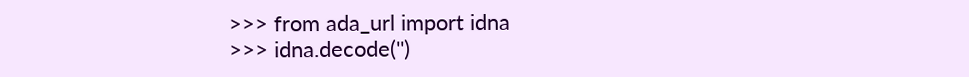>>> from ada_url import idna
>>> idna.decode('')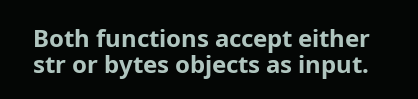Both functions accept either str or bytes objects as input.